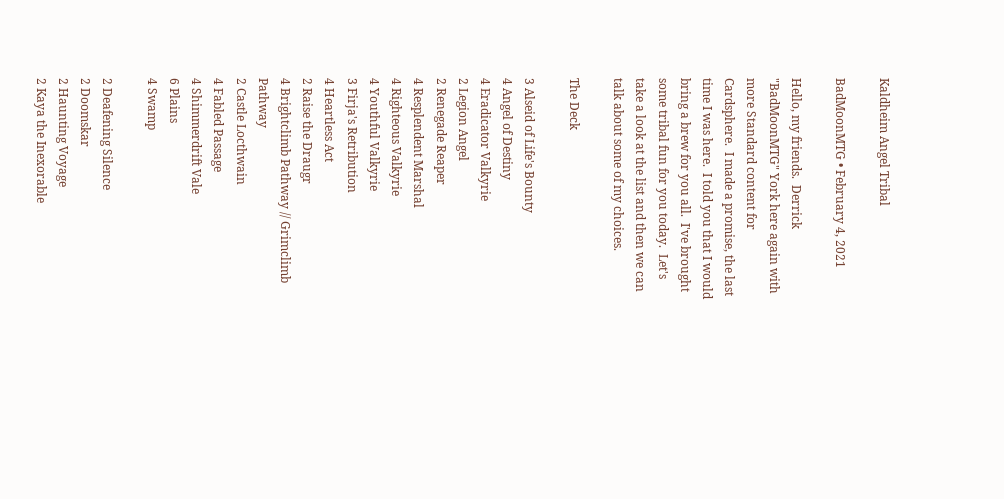Kaldheim Angel Tribal

BadMoonMTG • February 4, 2021

Hello, my friends.  Derrick "BadMoonMTG" York here again with more Standard content for Cardsphere.  I made a promise, the last time I was here.  I told you that I would bring a brew for you all.  I've brought some tribal fun for you today.  Let's take a look at the list and then we can talk about some of my choices.

The Deck

3 Alseid of Life's Bounty
4 Angel of Destiny
4 Eradicator Valkyrie
2 Legion Angel
2 Renegade Reaper
4 Resplendent Marshal
4 Righteous Valkyrie
4 Youthful Valkyrie
3 Firja's Retribution
4 Heartless Act
2 Raise the Draugr
4 Brightclimb Pathway // Grimclimb Pathway
2 Castle Locthwain
4 Fabled Passage
4 Shimmerdrift Vale
6 Plains
4 Swamp

2 Deafening Silence
2 Doomskar
2 Haunting Voyage
2 Kaya the Inexorable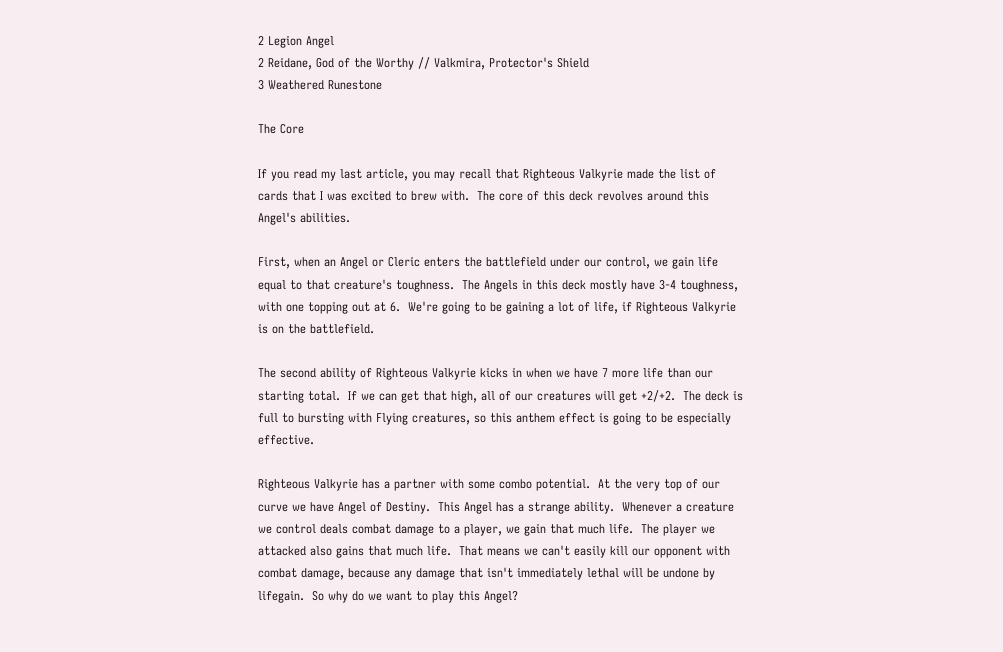2 Legion Angel
2 Reidane, God of the Worthy // Valkmira, Protector's Shield
3 Weathered Runestone

The Core

If you read my last article, you may recall that Righteous Valkyrie made the list of cards that I was excited to brew with.  The core of this deck revolves around this Angel's abilities.

First, when an Angel or Cleric enters the battlefield under our control, we gain life equal to that creature's toughness.  The Angels in this deck mostly have 3-4 toughness, with one topping out at 6.  We're going to be gaining a lot of life, if Righteous Valkyrie is on the battlefield.

The second ability of Righteous Valkyrie kicks in when we have 7 more life than our starting total.  If we can get that high, all of our creatures will get +2/+2.  The deck is full to bursting with Flying creatures, so this anthem effect is going to be especially effective.

Righteous Valkyrie has a partner with some combo potential.  At the very top of our curve we have Angel of Destiny.  This Angel has a strange ability.  Whenever a creature we control deals combat damage to a player, we gain that much life.  The player we attacked also gains that much life.  That means we can't easily kill our opponent with combat damage, because any damage that isn't immediately lethal will be undone by lifegain.  So why do we want to play this Angel?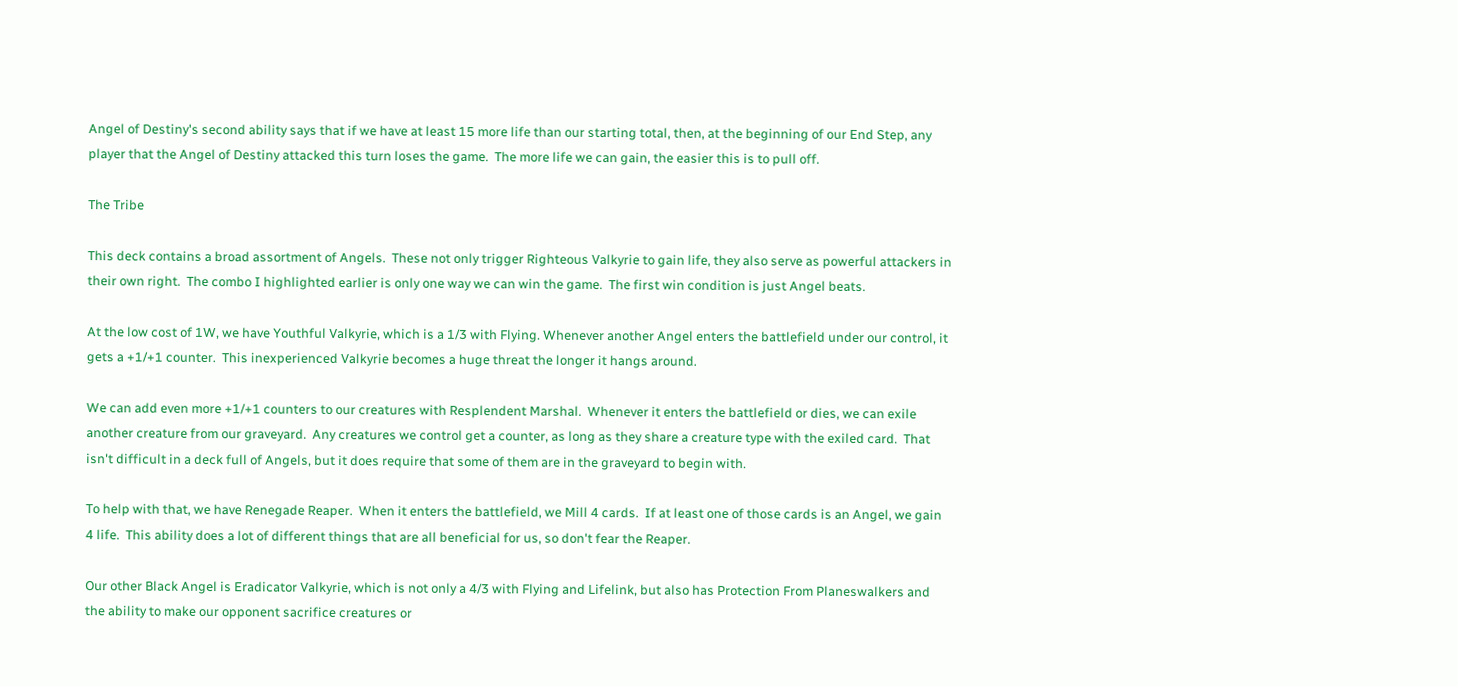Angel of Destiny's second ability says that if we have at least 15 more life than our starting total, then, at the beginning of our End Step, any player that the Angel of Destiny attacked this turn loses the game.  The more life we can gain, the easier this is to pull off.

The Tribe

This deck contains a broad assortment of Angels.  These not only trigger Righteous Valkyrie to gain life, they also serve as powerful attackers in their own right.  The combo I highlighted earlier is only one way we can win the game.  The first win condition is just Angel beats.

At the low cost of 1W, we have Youthful Valkyrie, which is a 1/3 with Flying. Whenever another Angel enters the battlefield under our control, it gets a +1/+1 counter.  This inexperienced Valkyrie becomes a huge threat the longer it hangs around.

We can add even more +1/+1 counters to our creatures with Resplendent Marshal.  Whenever it enters the battlefield or dies, we can exile another creature from our graveyard.  Any creatures we control get a counter, as long as they share a creature type with the exiled card.  That isn't difficult in a deck full of Angels, but it does require that some of them are in the graveyard to begin with.

To help with that, we have Renegade Reaper.  When it enters the battlefield, we Mill 4 cards.  If at least one of those cards is an Angel, we gain 4 life.  This ability does a lot of different things that are all beneficial for us, so don't fear the Reaper.

Our other Black Angel is Eradicator Valkyrie, which is not only a 4/3 with Flying and Lifelink, but also has Protection From Planeswalkers and the ability to make our opponent sacrifice creatures or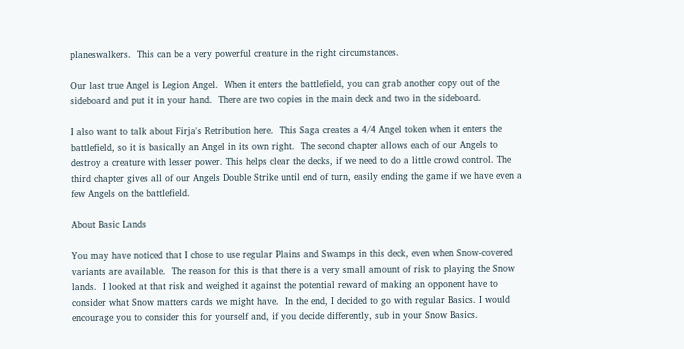planeswalkers.  This can be a very powerful creature in the right circumstances.

Our last true Angel is Legion Angel.  When it enters the battlefield, you can grab another copy out of the sideboard and put it in your hand.  There are two copies in the main deck and two in the sideboard.

I also want to talk about Firja's Retribution here.  This Saga creates a 4/4 Angel token when it enters the battlefield, so it is basically an Angel in its own right.  The second chapter allows each of our Angels to destroy a creature with lesser power. This helps clear the decks, if we need to do a little crowd control. The third chapter gives all of our Angels Double Strike until end of turn, easily ending the game if we have even a few Angels on the battlefield.

About Basic Lands

You may have noticed that I chose to use regular Plains and Swamps in this deck, even when Snow-covered variants are available.  The reason for this is that there is a very small amount of risk to playing the Snow lands.  I looked at that risk and weighed it against the potential reward of making an opponent have to consider what Snow matters cards we might have.  In the end, I decided to go with regular Basics. I would encourage you to consider this for yourself and, if you decide differently, sub in your Snow Basics.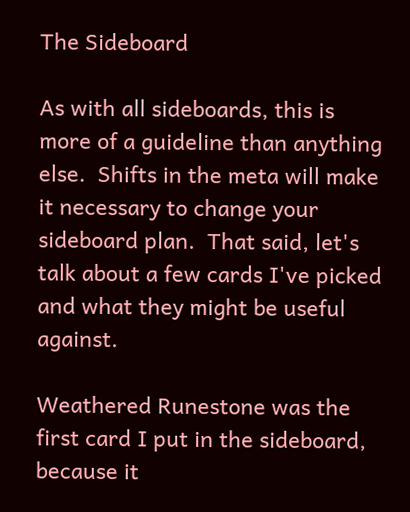The Sideboard

As with all sideboards, this is more of a guideline than anything else.  Shifts in the meta will make it necessary to change your sideboard plan.  That said, let's talk about a few cards I've picked and what they might be useful against.

Weathered Runestone was the first card I put in the sideboard, because it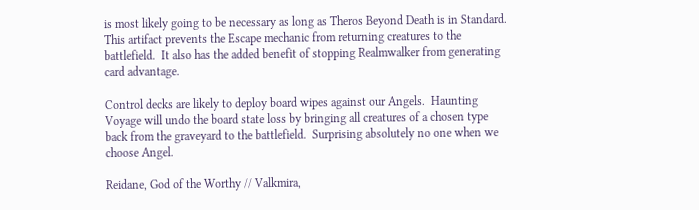is most likely going to be necessary as long as Theros Beyond Death is in Standard.  This artifact prevents the Escape mechanic from returning creatures to the battlefield.  It also has the added benefit of stopping Realmwalker from generating card advantage.

Control decks are likely to deploy board wipes against our Angels.  Haunting Voyage will undo the board state loss by bringing all creatures of a chosen type back from the graveyard to the battlefield.  Surprising absolutely no one when we choose Angel.

Reidane, God of the Worthy // Valkmira,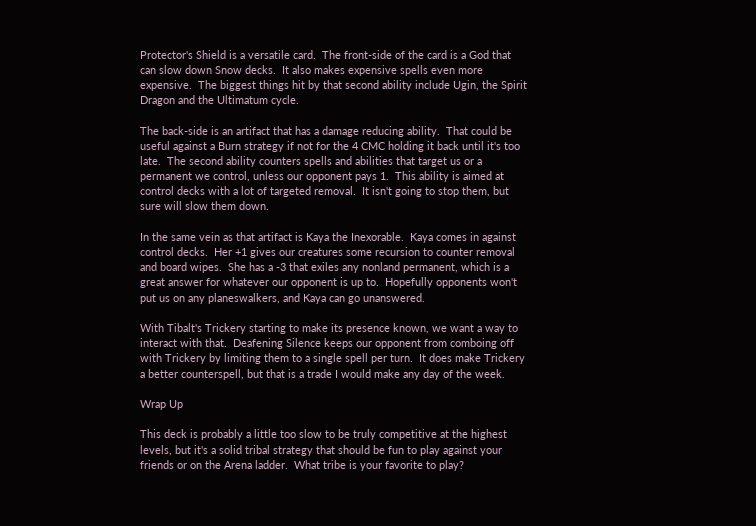Protector's Shield is a versatile card.  The front-side of the card is a God that can slow down Snow decks.  It also makes expensive spells even more expensive.  The biggest things hit by that second ability include Ugin, the Spirit Dragon and the Ultimatum cycle.

The back-side is an artifact that has a damage reducing ability.  That could be useful against a Burn strategy if not for the 4 CMC holding it back until it's too late.  The second ability counters spells and abilities that target us or a permanent we control, unless our opponent pays 1.  This ability is aimed at control decks with a lot of targeted removal.  It isn't going to stop them, but sure will slow them down.

In the same vein as that artifact is Kaya the Inexorable.  Kaya comes in against control decks.  Her +1 gives our creatures some recursion to counter removal and board wipes.  She has a -3 that exiles any nonland permanent, which is a great answer for whatever our opponent is up to.  Hopefully opponents won't put us on any planeswalkers, and Kaya can go unanswered.

With Tibalt's Trickery starting to make its presence known, we want a way to interact with that.  Deafening Silence keeps our opponent from comboing off with Trickery by limiting them to a single spell per turn.  It does make Trickery a better counterspell, but that is a trade I would make any day of the week.

Wrap Up

This deck is probably a little too slow to be truly competitive at the highest levels, but it's a solid tribal strategy that should be fun to play against your friends or on the Arena ladder.  What tribe is your favorite to play?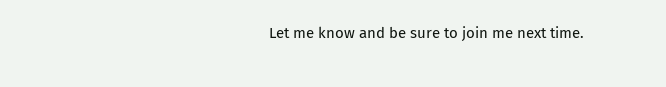Let me know and be sure to join me next time.